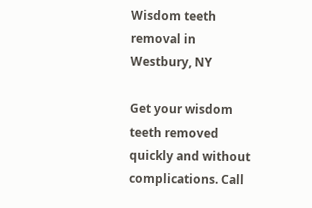Wisdom teeth removal in Westbury, NY

Get your wisdom teeth removed quickly and without complications. Call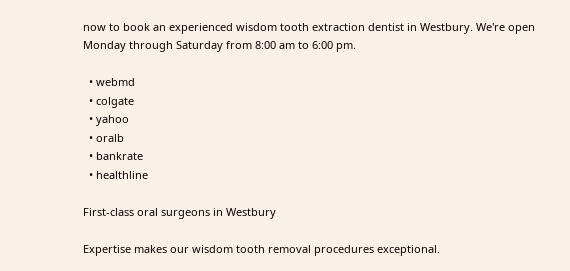now to book an experienced wisdom tooth extraction dentist in Westbury. We're open Monday through Saturday from 8:00 am to 6:00 pm.

  • webmd
  • colgate
  • yahoo
  • oralb
  • bankrate
  • healthline

First-class oral surgeons in Westbury

Expertise makes our wisdom tooth removal procedures exceptional.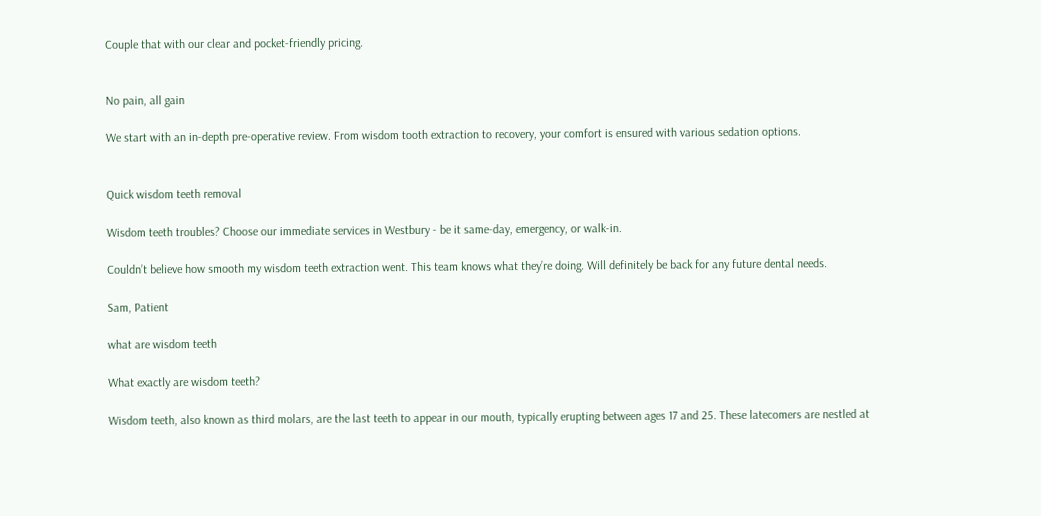Couple that with our clear and pocket-friendly pricing.


No pain, all gain

We start with an in-depth pre-operative review. From wisdom tooth extraction to recovery, your comfort is ensured with various sedation options.


Quick wisdom teeth removal

Wisdom teeth troubles? Choose our immediate services in Westbury - be it same-day, emergency, or walk-in.

Couldn’t believe how smooth my wisdom teeth extraction went. This team knows what they’re doing. Will definitely be back for any future dental needs.

Sam, Patient

what are wisdom teeth

What exactly are wisdom teeth?

Wisdom teeth, also known as third molars, are the last teeth to appear in our mouth, typically erupting between ages 17 and 25. These latecomers are nestled at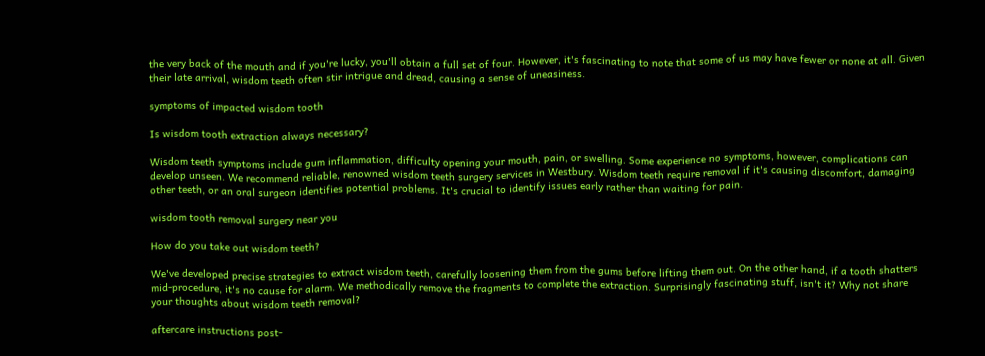the very back of the mouth and if you're lucky, you'll obtain a full set of four. However, it's fascinating to note that some of us may have fewer or none at all. Given their late arrival, wisdom teeth often stir intrigue and dread, causing a sense of uneasiness.

symptoms of impacted wisdom tooth

Is wisdom tooth extraction always necessary?

Wisdom teeth symptoms include gum inflammation, difficulty opening your mouth, pain, or swelling. Some experience no symptoms, however, complications can develop unseen. We recommend reliable, renowned wisdom teeth surgery services in Westbury. Wisdom teeth require removal if it's causing discomfort, damaging other teeth, or an oral surgeon identifies potential problems. It's crucial to identify issues early rather than waiting for pain.

wisdom tooth removal surgery near you

How do you take out wisdom teeth?

We've developed precise strategies to extract wisdom teeth, carefully loosening them from the gums before lifting them out. On the other hand, if a tooth shatters mid-procedure, it's no cause for alarm. We methodically remove the fragments to complete the extraction. Surprisingly fascinating stuff, isn't it? Why not share your thoughts about wisdom teeth removal?

aftercare instructions post-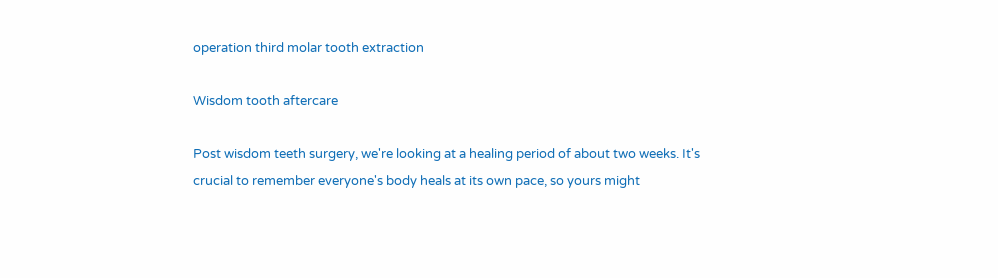operation third molar tooth extraction

Wisdom tooth aftercare

Post wisdom teeth surgery, we're looking at a healing period of about two weeks. It's crucial to remember everyone's body heals at its own pace, so yours might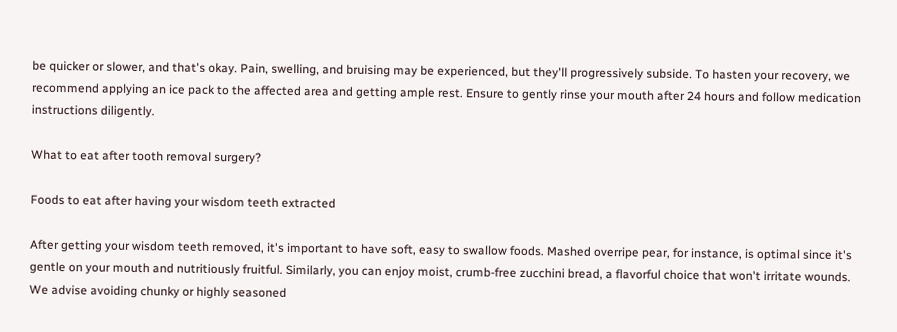be quicker or slower, and that's okay. Pain, swelling, and bruising may be experienced, but they'll progressively subside. To hasten your recovery, we recommend applying an ice pack to the affected area and getting ample rest. Ensure to gently rinse your mouth after 24 hours and follow medication instructions diligently.

What to eat after tooth removal surgery?

Foods to eat after having your wisdom teeth extracted

After getting your wisdom teeth removed, it's important to have soft, easy to swallow foods. Mashed overripe pear, for instance, is optimal since it's gentle on your mouth and nutritiously fruitful. Similarly, you can enjoy moist, crumb-free zucchini bread, a flavorful choice that won't irritate wounds. We advise avoiding chunky or highly seasoned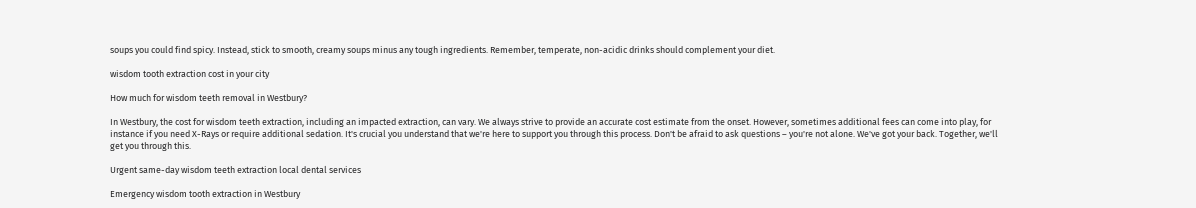soups you could find spicy. Instead, stick to smooth, creamy soups minus any tough ingredients. Remember, temperate, non-acidic drinks should complement your diet.

wisdom tooth extraction cost in your city

How much for wisdom teeth removal in Westbury?

In Westbury, the cost for wisdom teeth extraction, including an impacted extraction, can vary. We always strive to provide an accurate cost estimate from the onset. However, sometimes additional fees can come into play, for instance if you need X-Rays or require additional sedation. It's crucial you understand that we're here to support you through this process. Don't be afraid to ask questions – you're not alone. We've got your back. Together, we'll get you through this.

Urgent same-day wisdom teeth extraction local dental services

Emergency wisdom tooth extraction in Westbury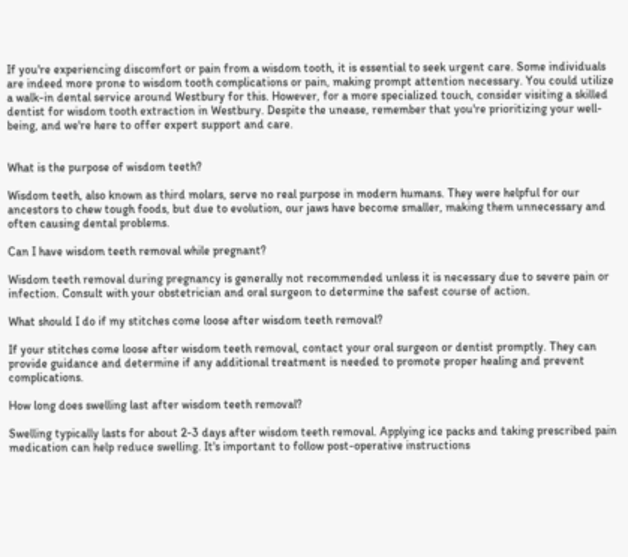If you're experiencing discomfort or pain from a wisdom tooth, it is essential to seek urgent care. Some individuals are indeed more prone to wisdom tooth complications or pain, making prompt attention necessary. You could utilize a walk-in dental service around Westbury for this. However, for a more specialized touch, consider visiting a skilled dentist for wisdom tooth extraction in Westbury. Despite the unease, remember that you're prioritizing your well-being, and we're here to offer expert support and care.


What is the purpose of wisdom teeth?

Wisdom teeth, also known as third molars, serve no real purpose in modern humans. They were helpful for our ancestors to chew tough foods, but due to evolution, our jaws have become smaller, making them unnecessary and often causing dental problems.

Can I have wisdom teeth removal while pregnant?

Wisdom teeth removal during pregnancy is generally not recommended unless it is necessary due to severe pain or infection. Consult with your obstetrician and oral surgeon to determine the safest course of action.

What should I do if my stitches come loose after wisdom teeth removal?

If your stitches come loose after wisdom teeth removal, contact your oral surgeon or dentist promptly. They can provide guidance and determine if any additional treatment is needed to promote proper healing and prevent complications.

How long does swelling last after wisdom teeth removal?

Swelling typically lasts for about 2-3 days after wisdom teeth removal. Applying ice packs and taking prescribed pain medication can help reduce swelling. It's important to follow post-operative instructions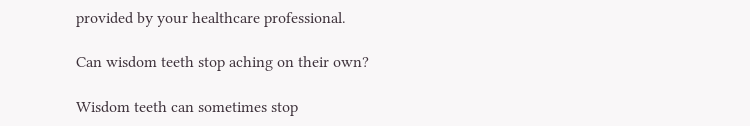provided by your healthcare professional.

Can wisdom teeth stop aching on their own?

Wisdom teeth can sometimes stop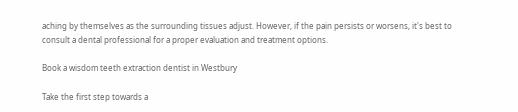aching by themselves as the surrounding tissues adjust. However, if the pain persists or worsens, it's best to consult a dental professional for a proper evaluation and treatment options.

Book a wisdom teeth extraction dentist in Westbury

Take the first step towards a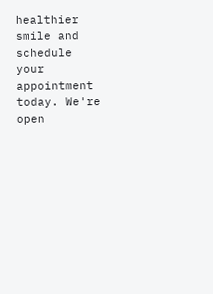healthier smile and schedule your appointment today. We're open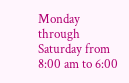Monday through Saturday from 8:00 am to 6:00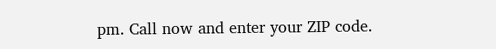pm. Call now and enter your ZIP code.